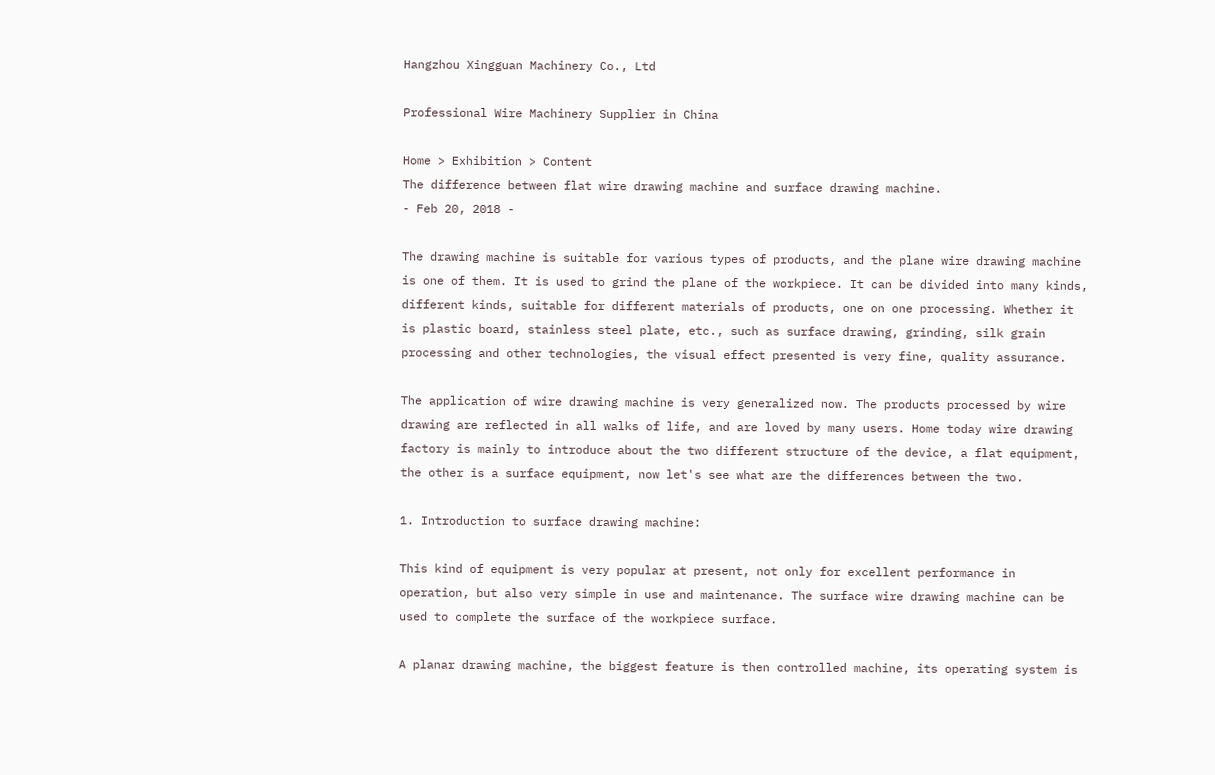Hangzhou Xingguan Machinery Co., Ltd

Professional Wire Machinery Supplier in China

Home > Exhibition > Content
The difference between flat wire drawing machine and surface drawing machine.
- Feb 20, 2018 -

The drawing machine is suitable for various types of products, and the plane wire drawing machine is one of them. It is used to grind the plane of the workpiece. It can be divided into many kinds, different kinds, suitable for different materials of products, one on one processing. Whether it is plastic board, stainless steel plate, etc., such as surface drawing, grinding, silk grain processing and other technologies, the visual effect presented is very fine, quality assurance.

The application of wire drawing machine is very generalized now. The products processed by wire drawing are reflected in all walks of life, and are loved by many users. Home today wire drawing factory is mainly to introduce about the two different structure of the device, a flat equipment, the other is a surface equipment, now let's see what are the differences between the two.

1. Introduction to surface drawing machine:

This kind of equipment is very popular at present, not only for excellent performance in operation, but also very simple in use and maintenance. The surface wire drawing machine can be used to complete the surface of the workpiece surface.

A planar drawing machine, the biggest feature is then controlled machine, its operating system is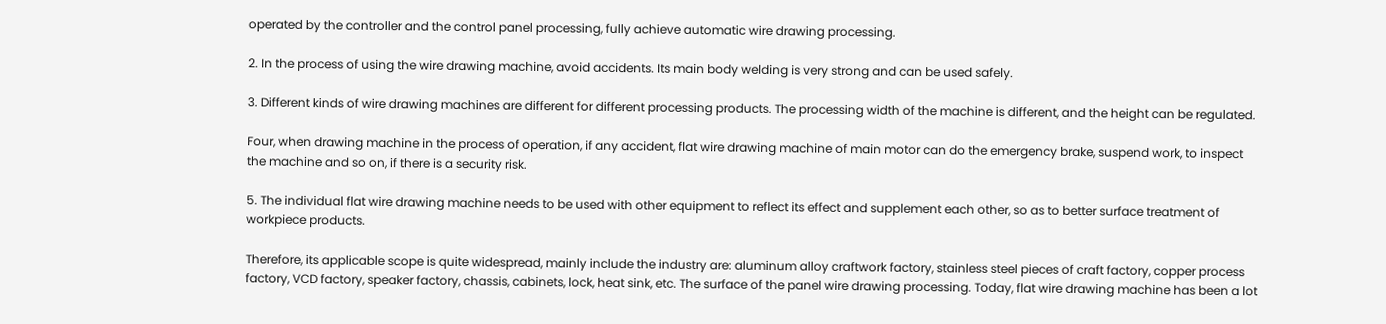operated by the controller and the control panel processing, fully achieve automatic wire drawing processing.

2. In the process of using the wire drawing machine, avoid accidents. Its main body welding is very strong and can be used safely.

3. Different kinds of wire drawing machines are different for different processing products. The processing width of the machine is different, and the height can be regulated.

Four, when drawing machine in the process of operation, if any accident, flat wire drawing machine of main motor can do the emergency brake, suspend work, to inspect the machine and so on, if there is a security risk.

5. The individual flat wire drawing machine needs to be used with other equipment to reflect its effect and supplement each other, so as to better surface treatment of workpiece products.

Therefore, its applicable scope is quite widespread, mainly include the industry are: aluminum alloy craftwork factory, stainless steel pieces of craft factory, copper process factory, VCD factory, speaker factory, chassis, cabinets, lock, heat sink, etc. The surface of the panel wire drawing processing. Today, flat wire drawing machine has been a lot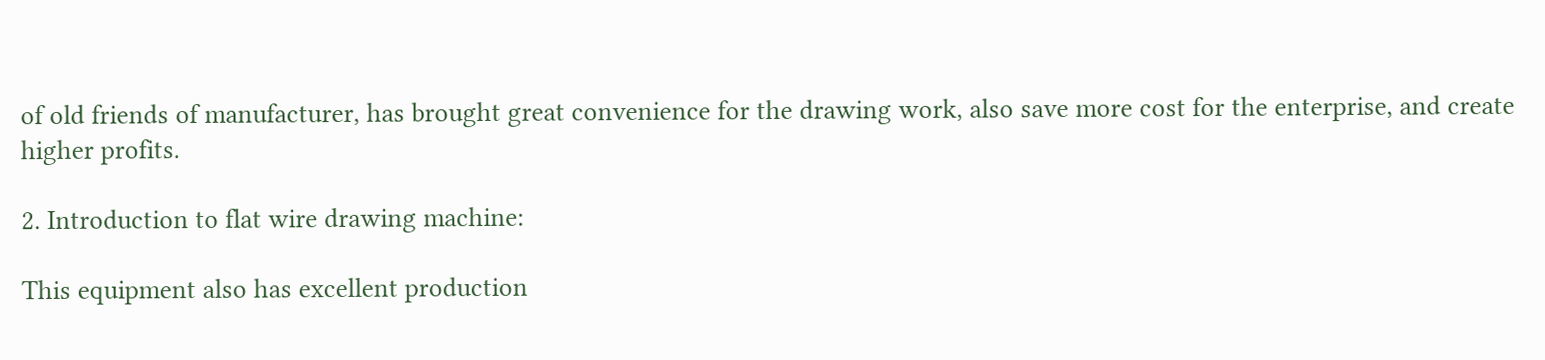of old friends of manufacturer, has brought great convenience for the drawing work, also save more cost for the enterprise, and create higher profits.

2. Introduction to flat wire drawing machine:

This equipment also has excellent production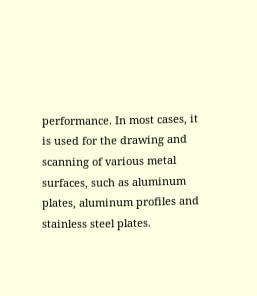performance. In most cases, it is used for the drawing and scanning of various metal surfaces, such as aluminum plates, aluminum profiles and stainless steel plates.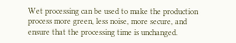Wet processing can be used to make the production process more green, less noise, more secure, and ensure that the processing time is unchanged.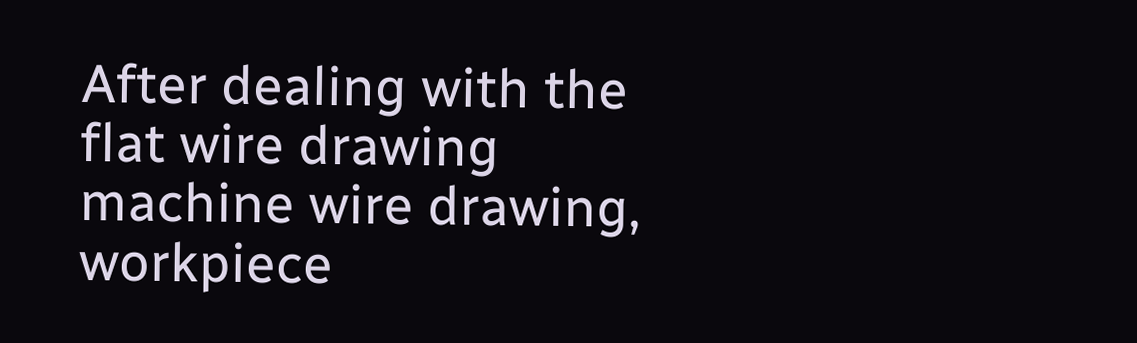After dealing with the flat wire drawing machine wire drawing, workpiece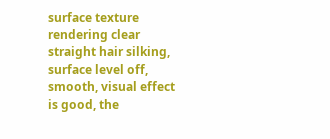surface texture rendering clear straight hair silking, surface level off, smooth, visual effect is good, the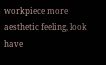workpiece more aesthetic feeling, look have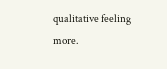qualitative feeling more.